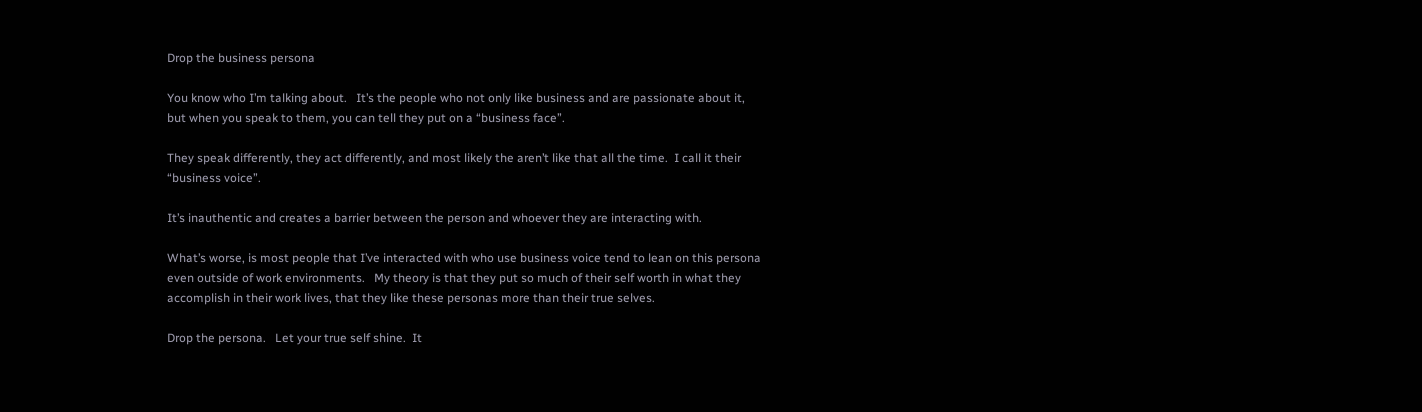Drop the business persona

You know who I’m talking about.   It’s the people who not only like business and are passionate about it, but when you speak to them, you can tell they put on a “business face”.

They speak differently, they act differently, and most likely the aren’t like that all the time.  I call it their “business voice”.

It’s inauthentic and creates a barrier between the person and whoever they are interacting with.

What’s worse, is most people that I’ve interacted with who use business voice tend to lean on this persona even outside of work environments.   My theory is that they put so much of their self worth in what they accomplish in their work lives, that they like these personas more than their true selves.

Drop the persona.   Let your true self shine.  It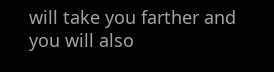will take you farther and you will also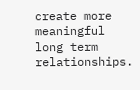create more meaningful long term relationships.